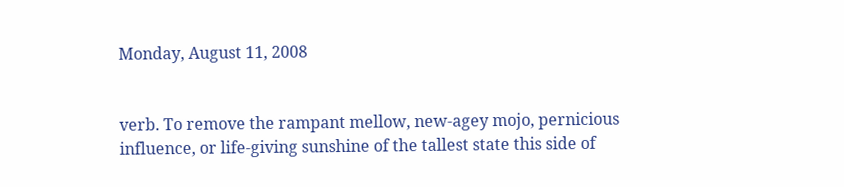Monday, August 11, 2008


verb. To remove the rampant mellow, new-agey mojo, pernicious influence, or life-giving sunshine of the tallest state this side of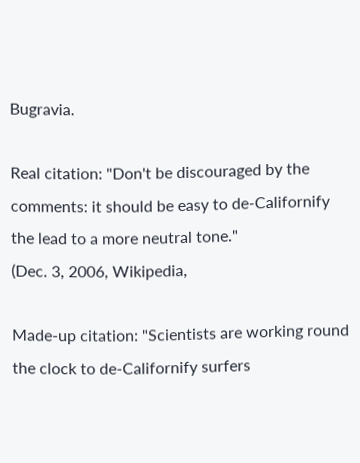Bugravia.

Real citation: "Don't be discouraged by the comments: it should be easy to de-Californify the lead to a more neutral tone."
(Dec. 3, 2006, Wikipedia,

Made-up citation: "Scientists are working round the clock to de-Californify surfers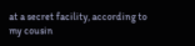at a secret facility, according to my cousin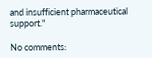and insufficient pharmaceutical support."

No comments: